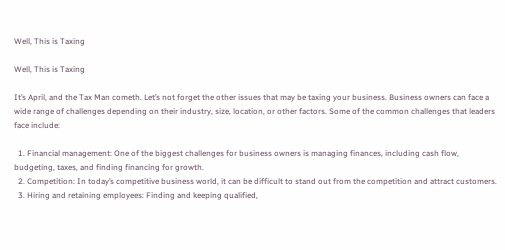Well, This is Taxing

Well, This is Taxing

It’s April, and the Tax Man cometh. Let’s not forget the other issues that may be taxing your business. Business owners can face a wide range of challenges depending on their industry, size, location, or other factors. Some of the common challenges that leaders face include:

  1. Financial management: One of the biggest challenges for business owners is managing finances, including cash flow, budgeting, taxes, and finding financing for growth.
  2. Competition: In today’s competitive business world, it can be difficult to stand out from the competition and attract customers.
  3. Hiring and retaining employees: Finding and keeping qualified,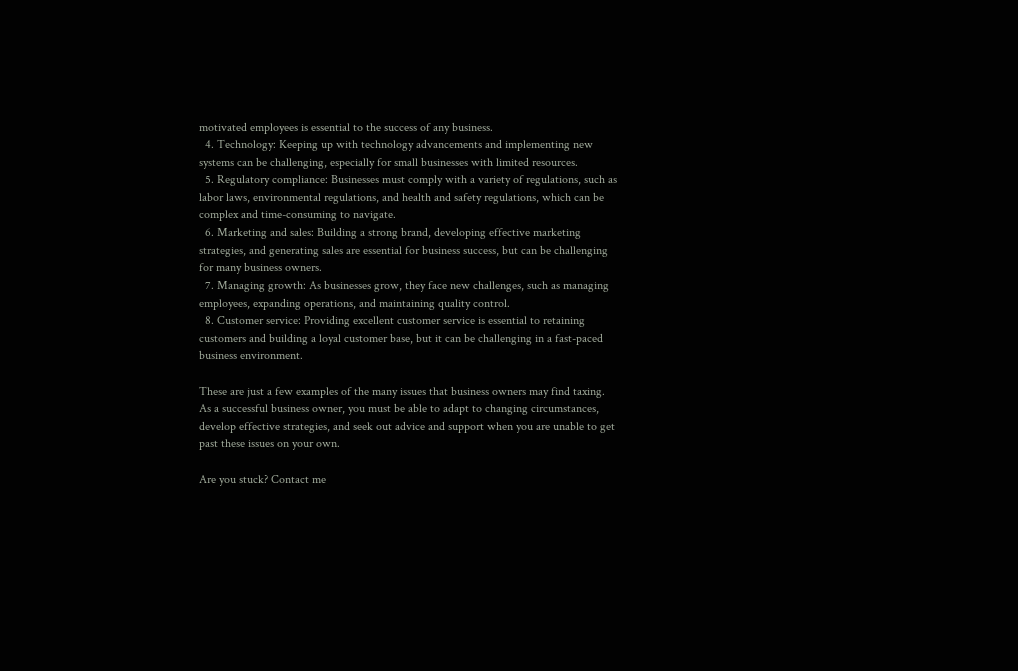motivated employees is essential to the success of any business.
  4. Technology: Keeping up with technology advancements and implementing new systems can be challenging, especially for small businesses with limited resources.
  5. Regulatory compliance: Businesses must comply with a variety of regulations, such as labor laws, environmental regulations, and health and safety regulations, which can be complex and time-consuming to navigate.
  6. Marketing and sales: Building a strong brand, developing effective marketing strategies, and generating sales are essential for business success, but can be challenging for many business owners.
  7. Managing growth: As businesses grow, they face new challenges, such as managing employees, expanding operations, and maintaining quality control.
  8. Customer service: Providing excellent customer service is essential to retaining customers and building a loyal customer base, but it can be challenging in a fast-paced business environment.

These are just a few examples of the many issues that business owners may find taxing. As a successful business owner, you must be able to adapt to changing circumstances, develop effective strategies, and seek out advice and support when you are unable to get past these issues on your own.

Are you stuck? Contact me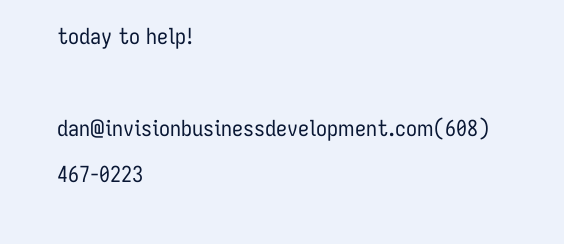today to help!

dan@invisionbusinessdevelopment.com(608) 467-0223